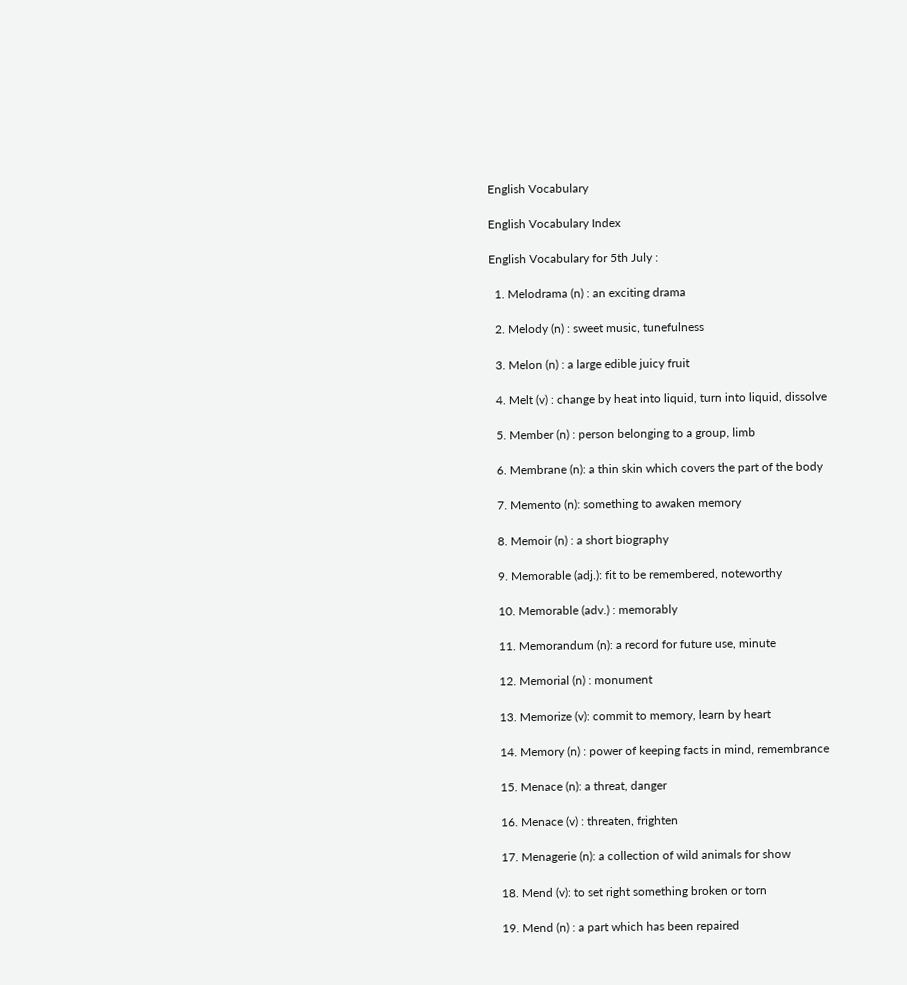English Vocabulary

English Vocabulary Index

English Vocabulary for 5th July :

  1. Melodrama (n) : an exciting drama

  2. Melody (n) : sweet music, tunefulness

  3. Melon (n) : a large edible juicy fruit

  4. Melt (v) : change by heat into liquid, turn into liquid, dissolve

  5. Member (n) : person belonging to a group, limb

  6. Membrane (n): a thin skin which covers the part of the body

  7. Memento (n): something to awaken memory

  8. Memoir (n) : a short biography

  9. Memorable (adj.): fit to be remembered, noteworthy

  10. Memorable (adv.) : memorably

  11. Memorandum (n): a record for future use, minute

  12. Memorial (n) : monument

  13. Memorize (v): commit to memory, learn by heart

  14. Memory (n) : power of keeping facts in mind, remembrance

  15. Menace (n): a threat, danger

  16. Menace (v) : threaten, frighten

  17. Menagerie (n): a collection of wild animals for show

  18. Mend (v): to set right something broken or torn

  19. Mend (n) : a part which has been repaired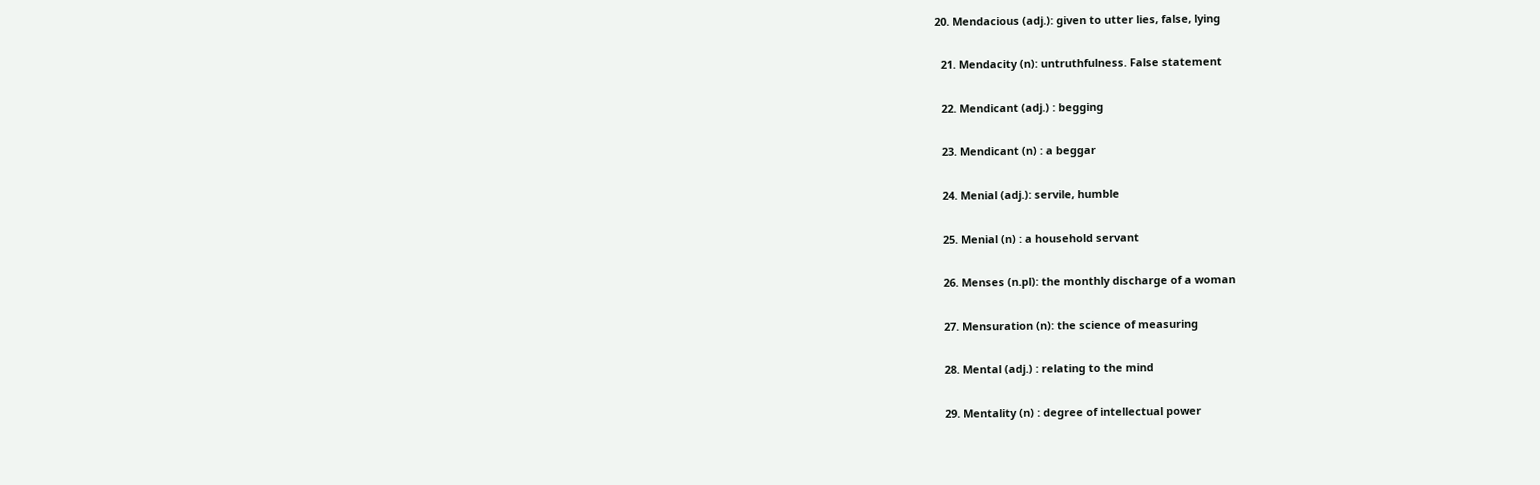20. Mendacious (adj.): given to utter lies, false, lying

  21. Mendacity (n): untruthfulness. False statement

  22. Mendicant (adj.) : begging

  23. Mendicant (n) : a beggar

  24. Menial (adj.): servile, humble

  25. Menial (n) : a household servant

  26. Menses (n.pl): the monthly discharge of a woman

  27. Mensuration (n): the science of measuring

  28. Mental (adj.) : relating to the mind

  29. Mentality (n) : degree of intellectual power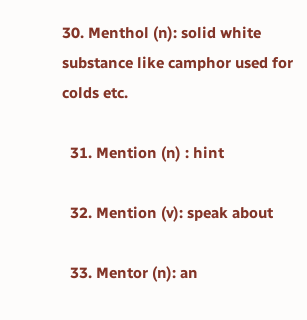30. Menthol (n): solid white substance like camphor used for colds etc.

  31. Mention (n) : hint

  32. Mention (v): speak about

  33. Mentor (n): an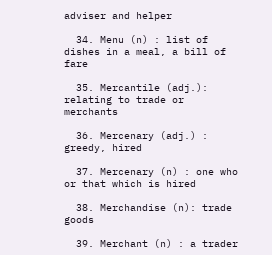adviser and helper

  34. Menu (n) : list of dishes in a meal, a bill of fare

  35. Mercantile (adj.): relating to trade or merchants

  36. Mercenary (adj.) : greedy, hired

  37. Mercenary (n) : one who or that which is hired

  38. Merchandise (n): trade goods

  39. Merchant (n) : a trader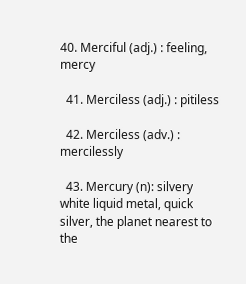40. Merciful (adj.) : feeling, mercy

  41. Merciless (adj.) : pitiless

  42. Merciless (adv.) : mercilessly

  43. Mercury (n): silvery white liquid metal, quick silver, the planet nearest to the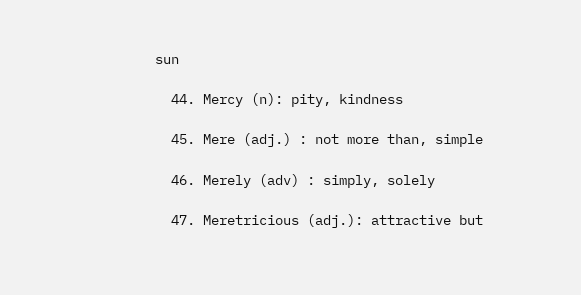sun

  44. Mercy (n): pity, kindness

  45. Mere (adj.) : not more than, simple

  46. Merely (adv) : simply, solely

  47. Meretricious (adj.): attractive but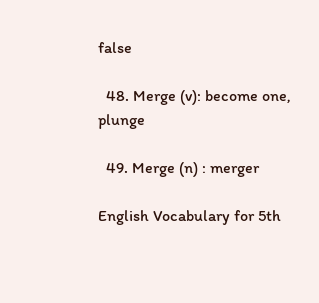false

  48. Merge (v): become one, plunge

  49. Merge (n) : merger

English Vocabulary for 5th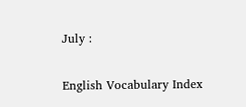July :

English Vocabulary Index